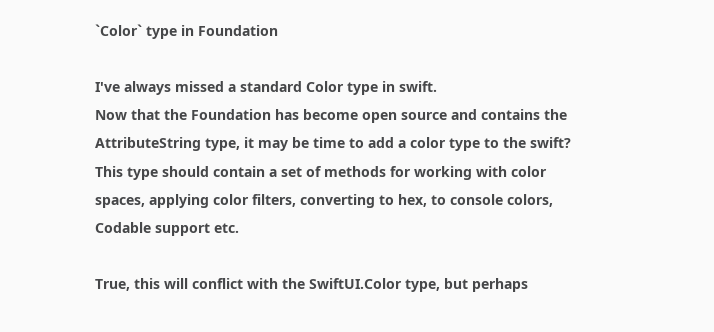`Color` type in Foundation

I've always missed a standard Color type in swift.
Now that the Foundation has become open source and contains the AttributeString type, it may be time to add a color type to the swift?
This type should contain a set of methods for working with color spaces, applying color filters, converting to hex, to console colors, Codable support etc.

True, this will conflict with the SwiftUI.Color type, but perhaps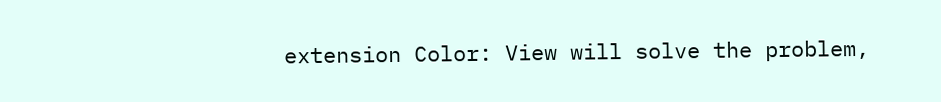extension Color: View will solve the problem,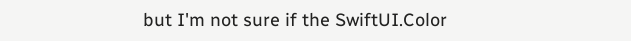but I'm not sure if the SwiftUI.Color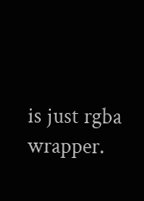is just rgba wrapper.